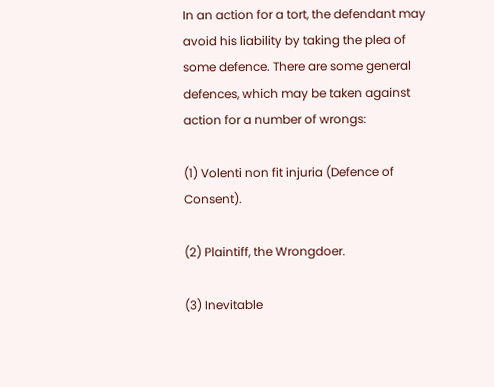In an action for a tort, the defendant may avoid his liability by taking the plea of some defence. There are some general defences, which may be taken against action for a number of wrongs:

(1) Volenti non fit injuria (Defence of Consent).

(2) Plaintiff, the Wrongdoer.

(3) Inevitable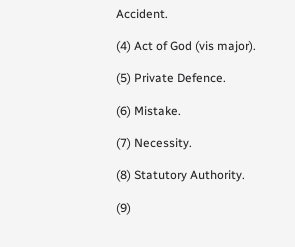Accident.

(4) Act of God (vis major).

(5) Private Defence.

(6) Mistake.

(7) Necessity.

(8) Statutory Authority.

(9)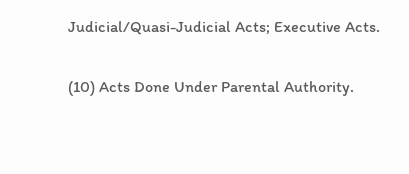Judicial/Quasi-Judicial Acts; Executive Acts.

(10) Acts Done Under Parental Authority.